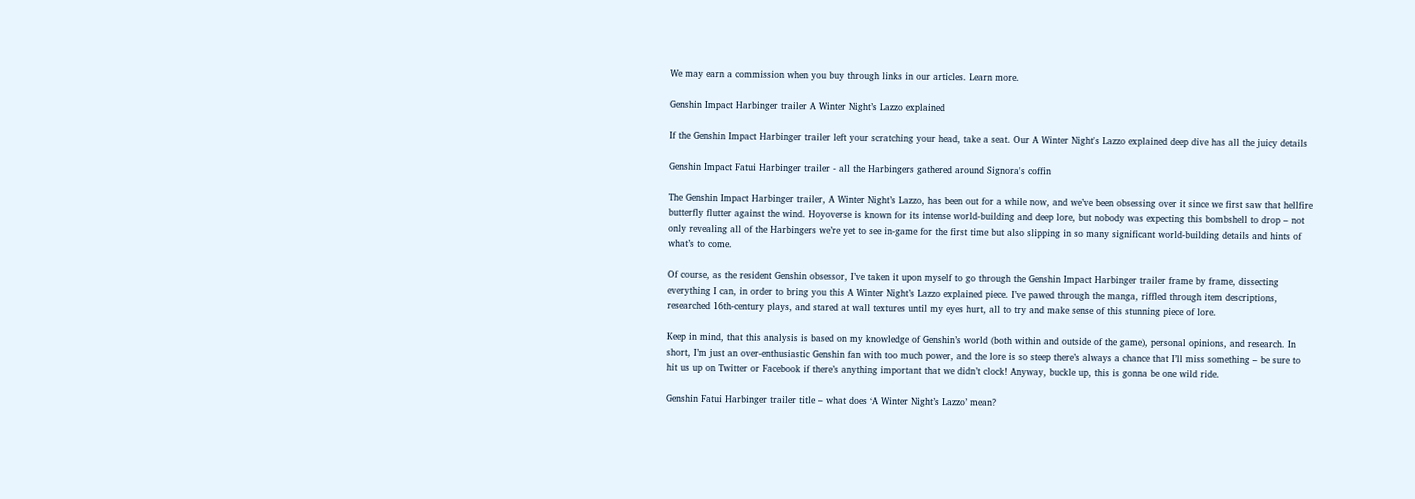We may earn a commission when you buy through links in our articles. Learn more.

Genshin Impact Harbinger trailer A Winter Night’s Lazzo explained

If the Genshin Impact Harbinger trailer left your scratching your head, take a seat. Our A Winter Night's Lazzo explained deep dive has all the juicy details

Genshin Impact Fatui Harbinger trailer - all the Harbingers gathered around Signora's coffin

The Genshin Impact Harbinger trailer, A Winter Night’s Lazzo, has been out for a while now, and we’ve been obsessing over it since we first saw that hellfire butterfly flutter against the wind. Hoyoverse is known for its intense world-building and deep lore, but nobody was expecting this bombshell to drop – not only revealing all of the Harbingers we’re yet to see in-game for the first time but also slipping in so many significant world-building details and hints of what’s to come.

Of course, as the resident Genshin obsessor, I’ve taken it upon myself to go through the Genshin Impact Harbinger trailer frame by frame, dissecting everything I can, in order to bring you this A Winter Night’s Lazzo explained piece. I’ve pawed through the manga, riffled through item descriptions, researched 16th-century plays, and stared at wall textures until my eyes hurt, all to try and make sense of this stunning piece of lore.

Keep in mind, that this analysis is based on my knowledge of Genshin’s world (both within and outside of the game), personal opinions, and research. In short, I’m just an over-enthusiastic Genshin fan with too much power, and the lore is so steep there’s always a chance that I’ll miss something – be sure to hit us up on Twitter or Facebook if there’s anything important that we didn’t clock! Anyway, buckle up, this is gonna be one wild ride.

Genshin Fatui Harbinger trailer title – what does ‘A Winter Night’s Lazzo’ mean?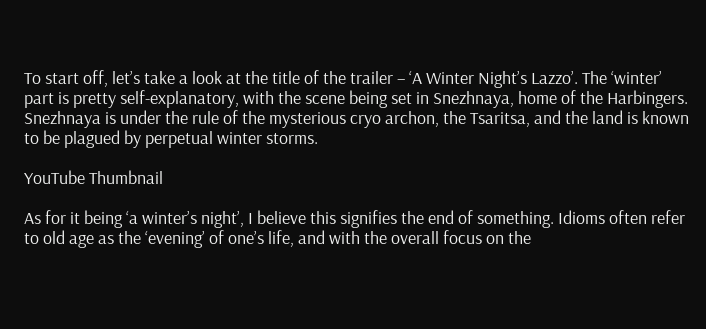To start off, let’s take a look at the title of the trailer – ‘A Winter Night’s Lazzo’. The ‘winter’ part is pretty self-explanatory, with the scene being set in Snezhnaya, home of the Harbingers. Snezhnaya is under the rule of the mysterious cryo archon, the Tsaritsa, and the land is known to be plagued by perpetual winter storms.

YouTube Thumbnail

As for it being ‘a winter’s night’, I believe this signifies the end of something. Idioms often refer to old age as the ‘evening’ of one’s life, and with the overall focus on the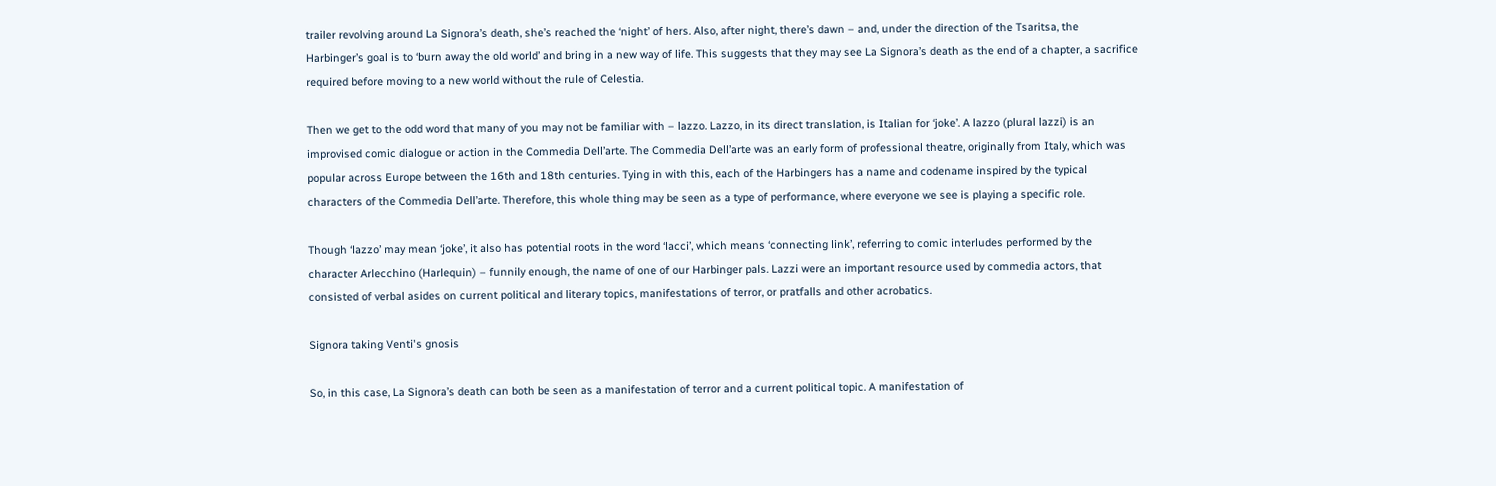trailer revolving around La Signora’s death, she’s reached the ‘night’ of hers. Also, after night, there’s dawn – and, under the direction of the Tsaritsa, the Harbinger’s goal is to ‘burn away the old world’ and bring in a new way of life. This suggests that they may see La Signora’s death as the end of a chapter, a sacrifice required before moving to a new world without the rule of Celestia.

Then we get to the odd word that many of you may not be familiar with – lazzo. Lazzo, in its direct translation, is Italian for ‘joke’. A lazzo (plural lazzi) is an improvised comic dialogue or action in the Commedia Dell’arte. The Commedia Dell’arte was an early form of professional theatre, originally from Italy, which was popular across Europe between the 16th and 18th centuries. Tying in with this, each of the Harbingers has a name and codename inspired by the typical characters of the Commedia Dell’arte. Therefore, this whole thing may be seen as a type of performance, where everyone we see is playing a specific role.

Though ‘lazzo’ may mean ‘joke’, it also has potential roots in the word ‘lacci’, which means ‘connecting link’, referring to comic interludes performed by the character Arlecchino (Harlequin) – funnily enough, the name of one of our Harbinger pals. Lazzi were an important resource used by commedia actors, that consisted of verbal asides on current political and literary topics, manifestations of terror, or pratfalls and other acrobatics.

Signora taking Venti's gnosis

So, in this case, La Signora’s death can both be seen as a manifestation of terror and a current political topic. A manifestation of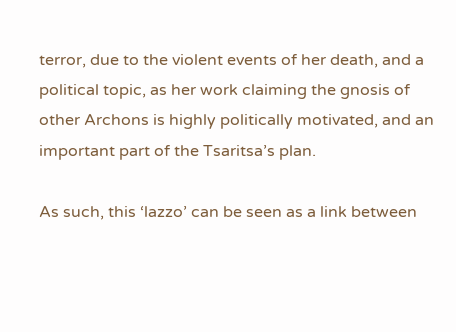terror, due to the violent events of her death, and a political topic, as her work claiming the gnosis of other Archons is highly politically motivated, and an important part of the Tsaritsa’s plan.

As such, this ‘lazzo’ can be seen as a link between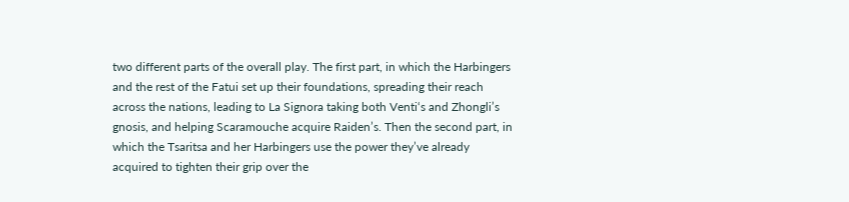two different parts of the overall play. The first part, in which the Harbingers and the rest of the Fatui set up their foundations, spreading their reach across the nations, leading to La Signora taking both Venti‘s and Zhongli’s gnosis, and helping Scaramouche acquire Raiden’s. Then the second part, in which the Tsaritsa and her Harbingers use the power they’ve already acquired to tighten their grip over the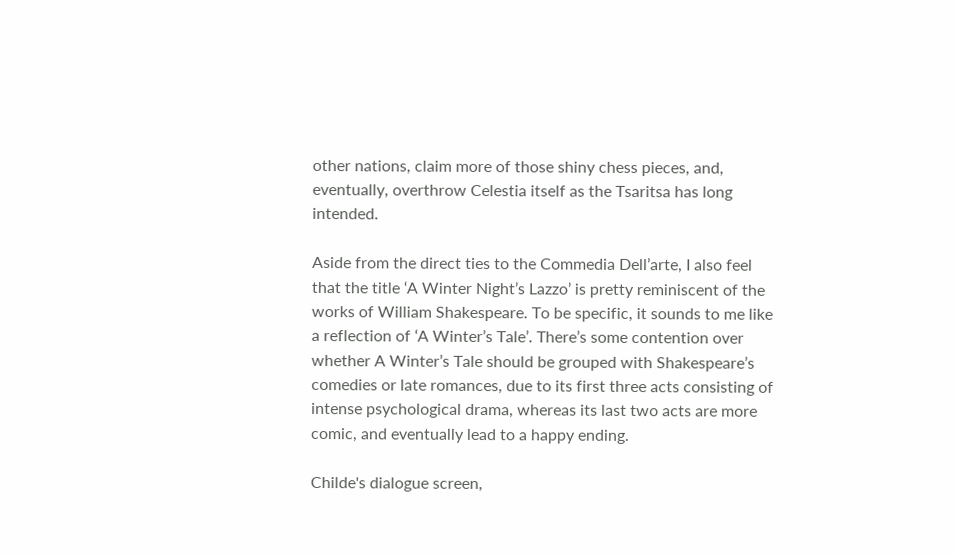other nations, claim more of those shiny chess pieces, and, eventually, overthrow Celestia itself as the Tsaritsa has long intended.

Aside from the direct ties to the Commedia Dell’arte, I also feel that the title ‘A Winter Night’s Lazzo’ is pretty reminiscent of the works of William Shakespeare. To be specific, it sounds to me like a reflection of ‘A Winter’s Tale’. There’s some contention over whether A Winter’s Tale should be grouped with Shakespeare’s comedies or late romances, due to its first three acts consisting of intense psychological drama, whereas its last two acts are more comic, and eventually lead to a happy ending.

Childe's dialogue screen,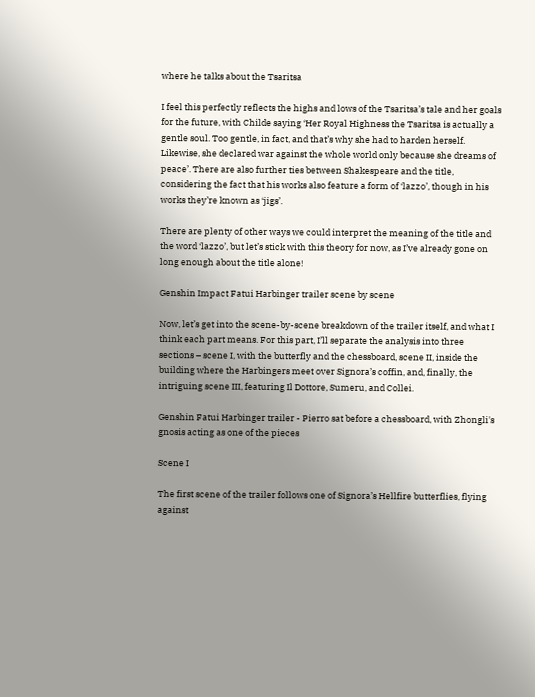where he talks about the Tsaritsa

I feel this perfectly reflects the highs and lows of the Tsaritsa’s tale and her goals for the future, with Childe saying ‘Her Royal Highness the Tsaritsa is actually a gentle soul. Too gentle, in fact, and that’s why she had to harden herself. Likewise, she declared war against the whole world only because she dreams of peace’. There are also further ties between Shakespeare and the title, considering the fact that his works also feature a form of ‘lazzo’, though in his works they’re known as ‘jigs’.

There are plenty of other ways we could interpret the meaning of the title and the word ‘lazzo’, but let’s stick with this theory for now, as I’ve already gone on long enough about the title alone!

Genshin Impact Fatui Harbinger trailer scene by scene

Now, let’s get into the scene-by-scene breakdown of the trailer itself, and what I think each part means. For this part, I’ll separate the analysis into three sections – scene I, with the butterfly and the chessboard, scene II, inside the building where the Harbingers meet over Signora’s coffin, and, finally, the intriguing scene III, featuring Il Dottore, Sumeru, and Collei.

Genshin Fatui Harbinger trailer - Pierro sat before a chessboard, with Zhongli's gnosis acting as one of the pieces

Scene I

The first scene of the trailer follows one of Signora’s Hellfire butterflies, flying against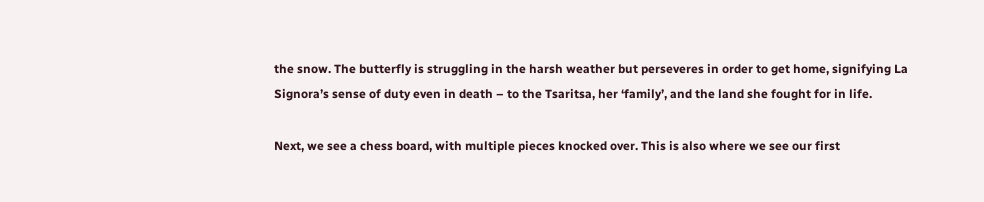the snow. The butterfly is struggling in the harsh weather but perseveres in order to get home, signifying La Signora’s sense of duty even in death – to the Tsaritsa, her ‘family’, and the land she fought for in life.

Next, we see a chess board, with multiple pieces knocked over. This is also where we see our first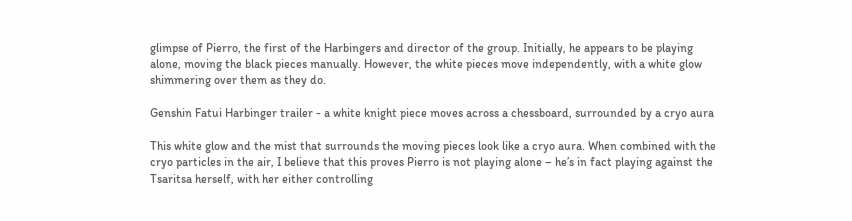glimpse of Pierro, the first of the Harbingers and director of the group. Initially, he appears to be playing alone, moving the black pieces manually. However, the white pieces move independently, with a white glow shimmering over them as they do.

Genshin Fatui Harbinger trailer - a white knight piece moves across a chessboard, surrounded by a cryo aura

This white glow and the mist that surrounds the moving pieces look like a cryo aura. When combined with the cryo particles in the air, I believe that this proves Pierro is not playing alone – he’s in fact playing against the Tsaritsa herself, with her either controlling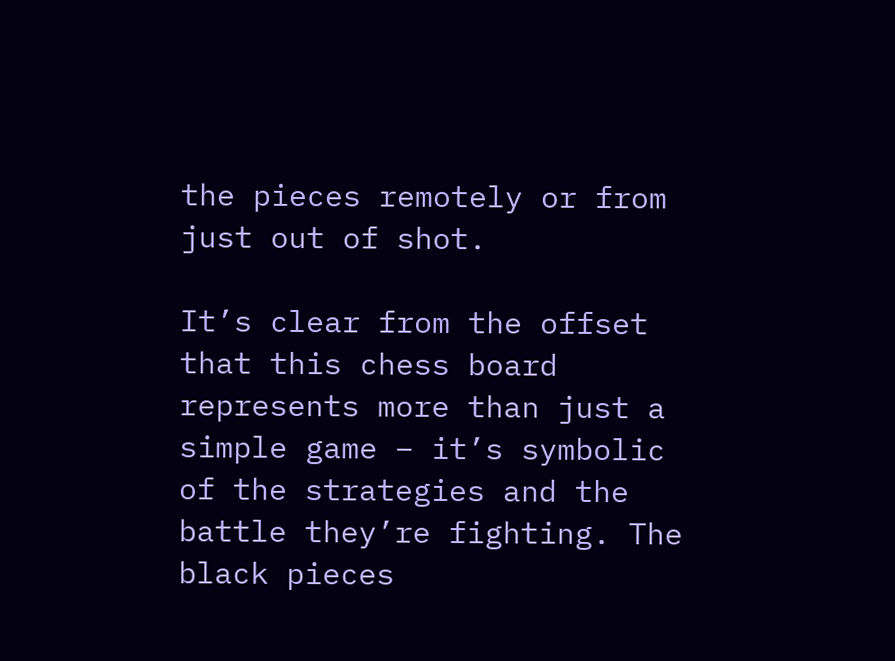the pieces remotely or from just out of shot.

It’s clear from the offset that this chess board represents more than just a simple game – it’s symbolic of the strategies and the battle they’re fighting. The black pieces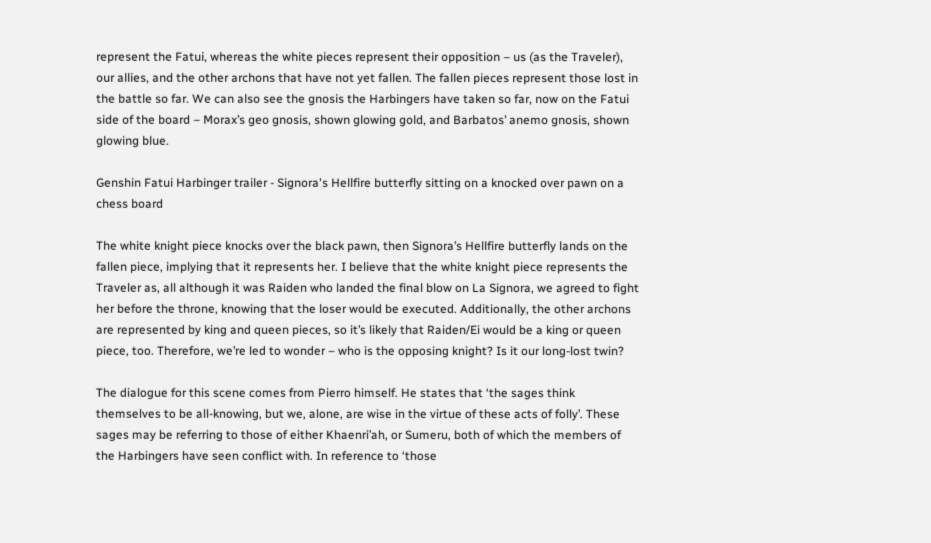represent the Fatui, whereas the white pieces represent their opposition – us (as the Traveler), our allies, and the other archons that have not yet fallen. The fallen pieces represent those lost in the battle so far. We can also see the gnosis the Harbingers have taken so far, now on the Fatui side of the board – Morax’s geo gnosis, shown glowing gold, and Barbatos’ anemo gnosis, shown glowing blue.

Genshin Fatui Harbinger trailer - Signora's Hellfire butterfly sitting on a knocked over pawn on a chess board

The white knight piece knocks over the black pawn, then Signora’s Hellfire butterfly lands on the fallen piece, implying that it represents her. I believe that the white knight piece represents the Traveler as, all although it was Raiden who landed the final blow on La Signora, we agreed to fight her before the throne, knowing that the loser would be executed. Additionally, the other archons are represented by king and queen pieces, so it’s likely that Raiden/Ei would be a king or queen piece, too. Therefore, we’re led to wonder – who is the opposing knight? Is it our long-lost twin?

The dialogue for this scene comes from Pierro himself. He states that ‘the sages think themselves to be all-knowing, but we, alone, are wise in the virtue of these acts of folly’. These sages may be referring to those of either Khaenri’ah, or Sumeru, both of which the members of the Harbingers have seen conflict with. In reference to ‘those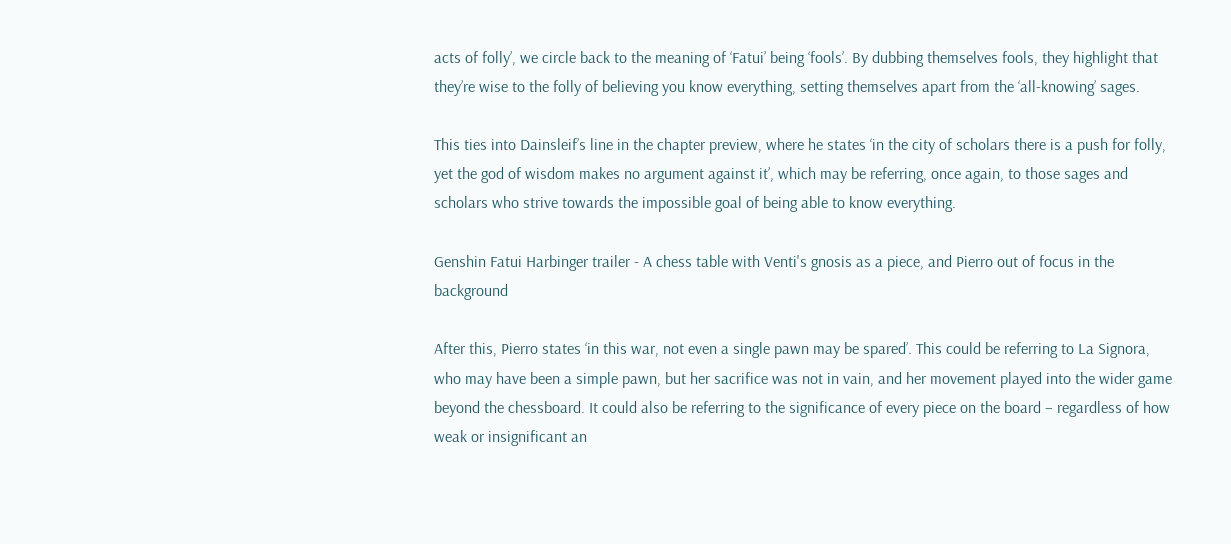acts of folly’, we circle back to the meaning of ‘Fatui’ being ‘fools’. By dubbing themselves fools, they highlight that they’re wise to the folly of believing you know everything, setting themselves apart from the ‘all-knowing’ sages.

This ties into Dainsleif’s line in the chapter preview, where he states ‘in the city of scholars there is a push for folly, yet the god of wisdom makes no argument against it’, which may be referring, once again, to those sages and scholars who strive towards the impossible goal of being able to know everything.

Genshin Fatui Harbinger trailer - A chess table with Venti's gnosis as a piece, and Pierro out of focus in the background

After this, Pierro states ‘in this war, not even a single pawn may be spared’. This could be referring to La Signora, who may have been a simple pawn, but her sacrifice was not in vain, and her movement played into the wider game beyond the chessboard. It could also be referring to the significance of every piece on the board – regardless of how weak or insignificant an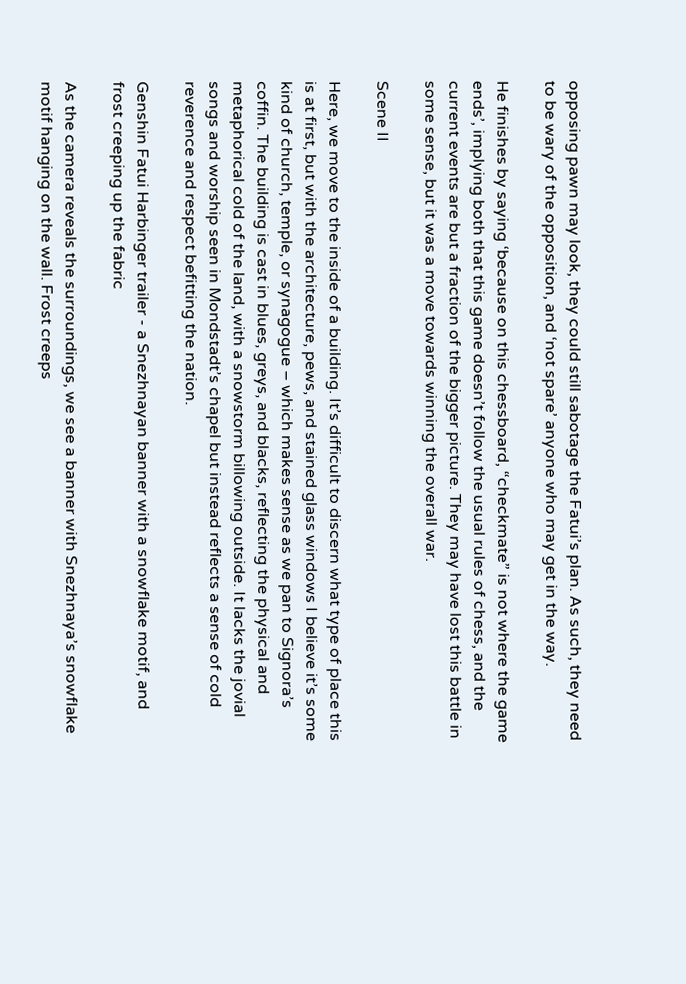opposing pawn may look, they could still sabotage the Fatui’s plan. As such, they need to be wary of the opposition, and ‘not spare’ anyone who may get in the way.

He finishes by saying ‘because on this chessboard, “checkmate” is not where the game ends’, implying both that this game doesn’t follow the usual rules of chess, and the current events are but a fraction of the bigger picture. They may have lost this battle in some sense, but it was a move towards winning the overall war.

Scene II

Here, we move to the inside of a building. It’s difficult to discern what type of place this is at first, but with the architecture, pews, and stained glass windows I believe it’s some kind of church, temple, or synagogue – which makes sense as we pan to Signora’s coffin. The building is cast in blues, greys, and blacks, reflecting the physical and metaphorical cold of the land, with a snowstorm billowing outside. It lacks the jovial songs and worship seen in Mondstadt’s chapel but instead reflects a sense of cold reverence and respect befitting the nation.

Genshin Fatui Harbinger trailer - a Snezhnayan banner with a snowflake motif, and frost creeping up the fabric

As the camera reveals the surroundings, we see a banner with Snezhnaya’s snowflake motif hanging on the wall. Frost creeps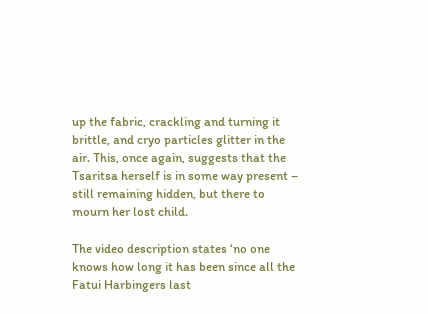up the fabric, crackling and turning it brittle, and cryo particles glitter in the air. This, once again, suggests that the Tsaritsa herself is in some way present – still remaining hidden, but there to mourn her lost child.

The video description states ‘no one knows how long it has been since all the Fatui Harbingers last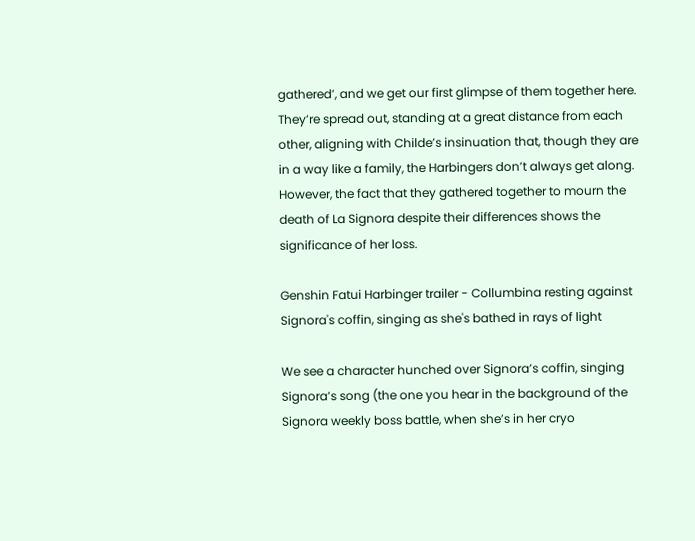gathered’, and we get our first glimpse of them together here. They’re spread out, standing at a great distance from each other, aligning with Childe’s insinuation that, though they are in a way like a family, the Harbingers don’t always get along. However, the fact that they gathered together to mourn the death of La Signora despite their differences shows the significance of her loss.

Genshin Fatui Harbinger trailer - Collumbina resting against Signora's coffin, singing as she's bathed in rays of light

We see a character hunched over Signora’s coffin, singing Signora’s song (the one you hear in the background of the Signora weekly boss battle, when she’s in her cryo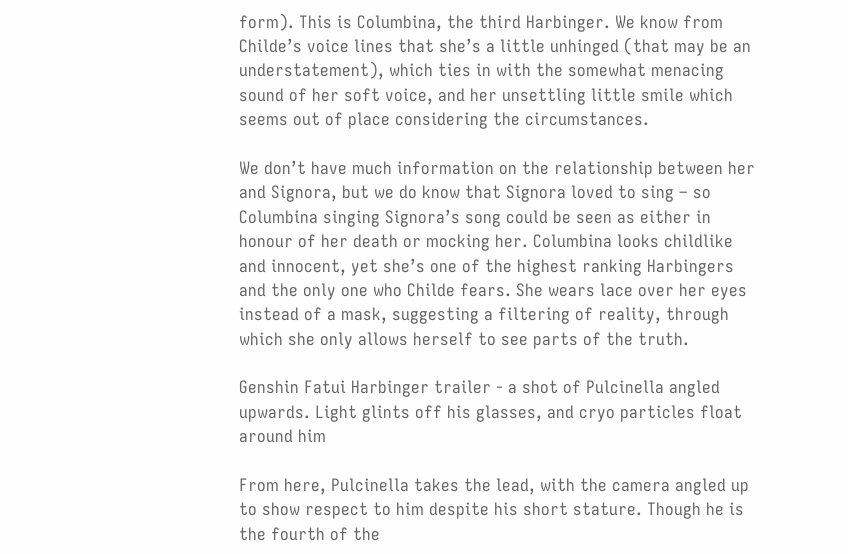form). This is Columbina, the third Harbinger. We know from Childe’s voice lines that she’s a little unhinged (that may be an understatement), which ties in with the somewhat menacing sound of her soft voice, and her unsettling little smile which seems out of place considering the circumstances.

We don’t have much information on the relationship between her and Signora, but we do know that Signora loved to sing – so Columbina singing Signora’s song could be seen as either in honour of her death or mocking her. Columbina looks childlike and innocent, yet she’s one of the highest ranking Harbingers and the only one who Childe fears. She wears lace over her eyes instead of a mask, suggesting a filtering of reality, through which she only allows herself to see parts of the truth.

Genshin Fatui Harbinger trailer - a shot of Pulcinella angled upwards. Light glints off his glasses, and cryo particles float around him

From here, Pulcinella takes the lead, with the camera angled up to show respect to him despite his short stature. Though he is the fourth of the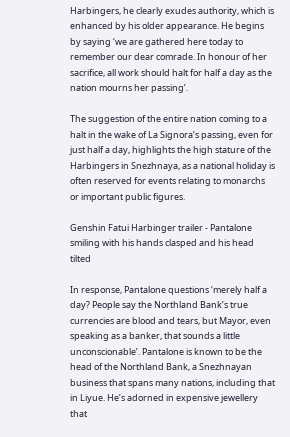Harbingers, he clearly exudes authority, which is enhanced by his older appearance. He begins by saying ‘we are gathered here today to remember our dear comrade. In honour of her sacrifice, all work should halt for half a day as the nation mourns her passing’.

The suggestion of the entire nation coming to a halt in the wake of La Signora’s passing, even for just half a day, highlights the high stature of the Harbingers in Snezhnaya, as a national holiday is often reserved for events relating to monarchs or important public figures.

Genshin Fatui Harbinger trailer - Pantalone smiling with his hands clasped and his head tilted

In response, Pantalone questions ‘merely half a day? People say the Northland Bank’s true currencies are blood and tears, but Mayor, even speaking as a banker, that sounds a little unconscionable’. Pantalone is known to be the head of the Northland Bank, a Snezhnayan business that spans many nations, including that in Liyue. He’s adorned in expensive jewellery that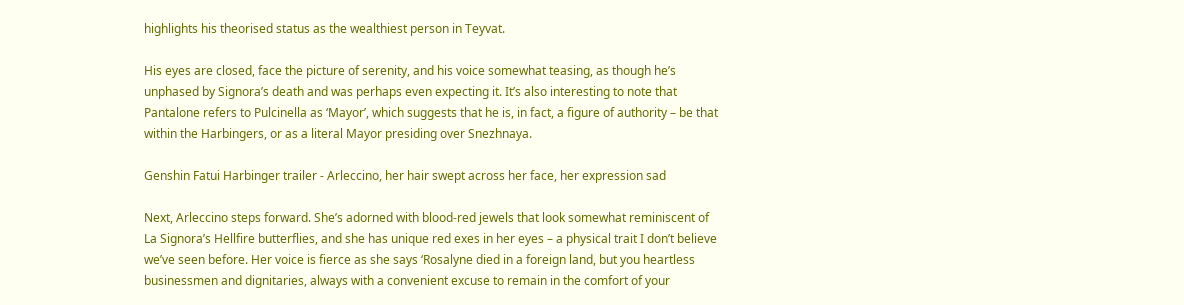highlights his theorised status as the wealthiest person in Teyvat.

His eyes are closed, face the picture of serenity, and his voice somewhat teasing, as though he’s unphased by Signora’s death and was perhaps even expecting it. It’s also interesting to note that Pantalone refers to Pulcinella as ‘Mayor’, which suggests that he is, in fact, a figure of authority – be that within the Harbingers, or as a literal Mayor presiding over Snezhnaya.

Genshin Fatui Harbinger trailer - Arleccino, her hair swept across her face, her expression sad

Next, Arleccino steps forward. She’s adorned with blood-red jewels that look somewhat reminiscent of La Signora’s Hellfire butterflies, and she has unique red exes in her eyes – a physical trait I don’t believe we’ve seen before. Her voice is fierce as she says ‘Rosalyne died in a foreign land, but you heartless businessmen and dignitaries, always with a convenient excuse to remain in the comfort of your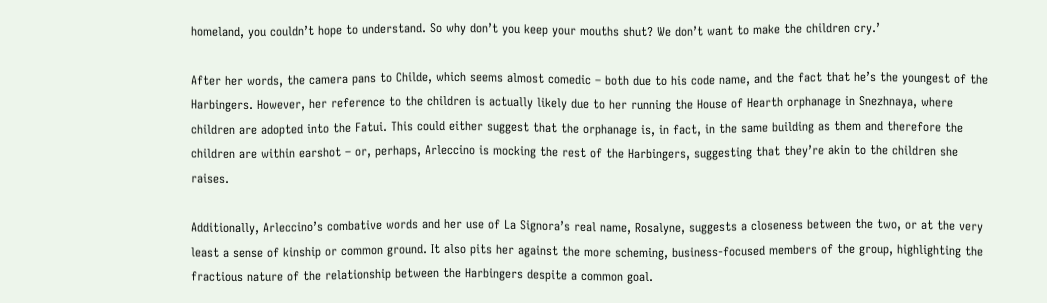homeland, you couldn’t hope to understand. So why don’t you keep your mouths shut? We don’t want to make the children cry.’

After her words, the camera pans to Childe, which seems almost comedic – both due to his code name, and the fact that he’s the youngest of the Harbingers. However, her reference to the children is actually likely due to her running the House of Hearth orphanage in Snezhnaya, where children are adopted into the Fatui. This could either suggest that the orphanage is, in fact, in the same building as them and therefore the children are within earshot – or, perhaps, Arleccino is mocking the rest of the Harbingers, suggesting that they’re akin to the children she raises.

Additionally, Arleccino’s combative words and her use of La Signora’s real name, Rosalyne, suggests a closeness between the two, or at the very least a sense of kinship or common ground. It also pits her against the more scheming, business-focused members of the group, highlighting the fractious nature of the relationship between the Harbingers despite a common goal.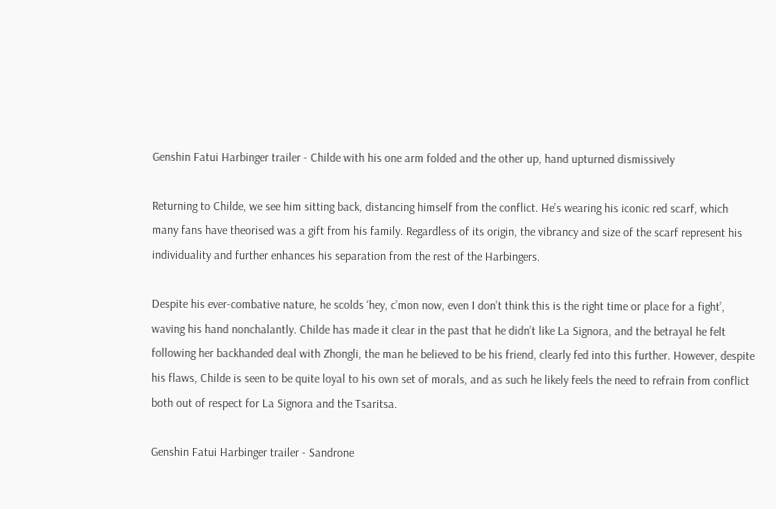Genshin Fatui Harbinger trailer - Childe with his one arm folded and the other up, hand upturned dismissively

Returning to Childe, we see him sitting back, distancing himself from the conflict. He’s wearing his iconic red scarf, which many fans have theorised was a gift from his family. Regardless of its origin, the vibrancy and size of the scarf represent his individuality and further enhances his separation from the rest of the Harbingers.

Despite his ever-combative nature, he scolds ‘hey, c’mon now, even I don’t think this is the right time or place for a fight’, waving his hand nonchalantly. Childe has made it clear in the past that he didn’t like La Signora, and the betrayal he felt following her backhanded deal with Zhongli, the man he believed to be his friend, clearly fed into this further. However, despite his flaws, Childe is seen to be quite loyal to his own set of morals, and as such he likely feels the need to refrain from conflict both out of respect for La Signora and the Tsaritsa.

Genshin Fatui Harbinger trailer - Sandrone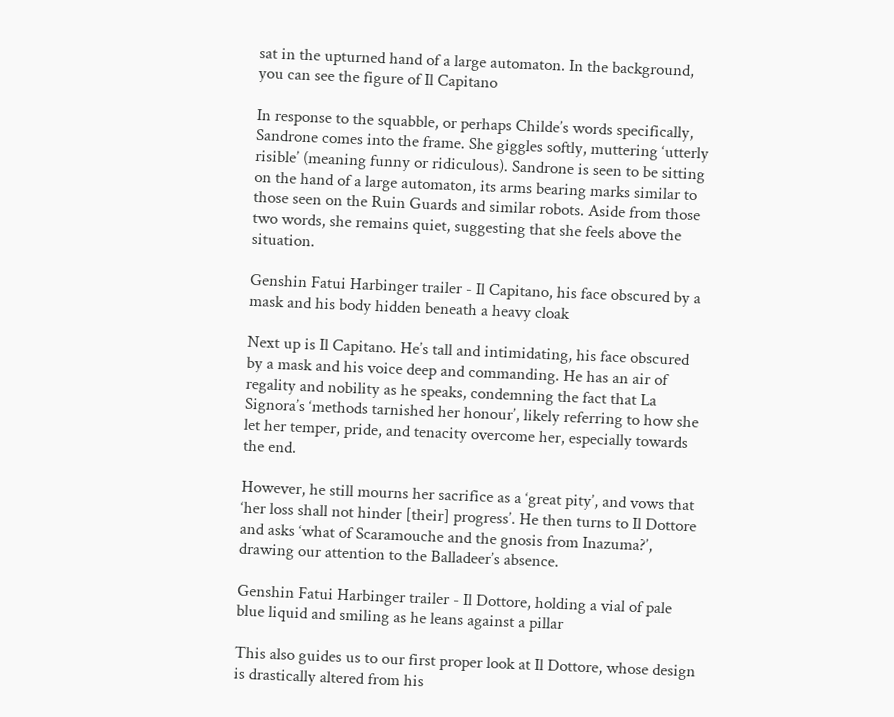sat in the upturned hand of a large automaton. In the background, you can see the figure of Il Capitano

In response to the squabble, or perhaps Childe’s words specifically, Sandrone comes into the frame. She giggles softly, muttering ‘utterly risible’ (meaning funny or ridiculous). Sandrone is seen to be sitting on the hand of a large automaton, its arms bearing marks similar to those seen on the Ruin Guards and similar robots. Aside from those two words, she remains quiet, suggesting that she feels above the situation.

Genshin Fatui Harbinger trailer - Il Capitano, his face obscured by a mask and his body hidden beneath a heavy cloak

Next up is Il Capitano. He’s tall and intimidating, his face obscured by a mask and his voice deep and commanding. He has an air of regality and nobility as he speaks, condemning the fact that La Signora’s ‘methods tarnished her honour’, likely referring to how she let her temper, pride, and tenacity overcome her, especially towards the end.

However, he still mourns her sacrifice as a ‘great pity’, and vows that ‘her loss shall not hinder [their] progress’. He then turns to Il Dottore and asks ‘what of Scaramouche and the gnosis from Inazuma?’, drawing our attention to the Balladeer’s absence.

Genshin Fatui Harbinger trailer - Il Dottore, holding a vial of pale blue liquid and smiling as he leans against a pillar

This also guides us to our first proper look at Il Dottore, whose design is drastically altered from his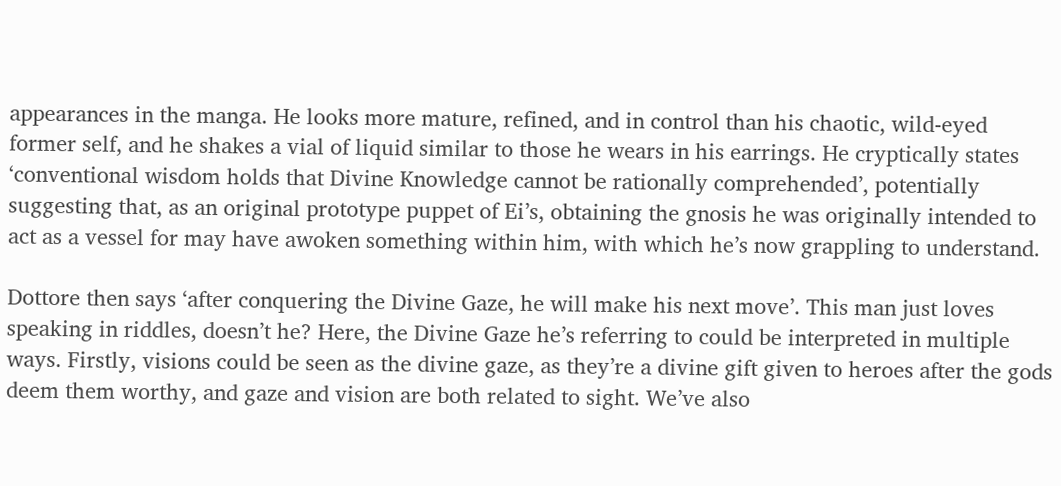appearances in the manga. He looks more mature, refined, and in control than his chaotic, wild-eyed former self, and he shakes a vial of liquid similar to those he wears in his earrings. He cryptically states ‘conventional wisdom holds that Divine Knowledge cannot be rationally comprehended’, potentially suggesting that, as an original prototype puppet of Ei’s, obtaining the gnosis he was originally intended to act as a vessel for may have awoken something within him, with which he’s now grappling to understand.

Dottore then says ‘after conquering the Divine Gaze, he will make his next move’. This man just loves speaking in riddles, doesn’t he? Here, the Divine Gaze he’s referring to could be interpreted in multiple ways. Firstly, visions could be seen as the divine gaze, as they’re a divine gift given to heroes after the gods deem them worthy, and gaze and vision are both related to sight. We’ve also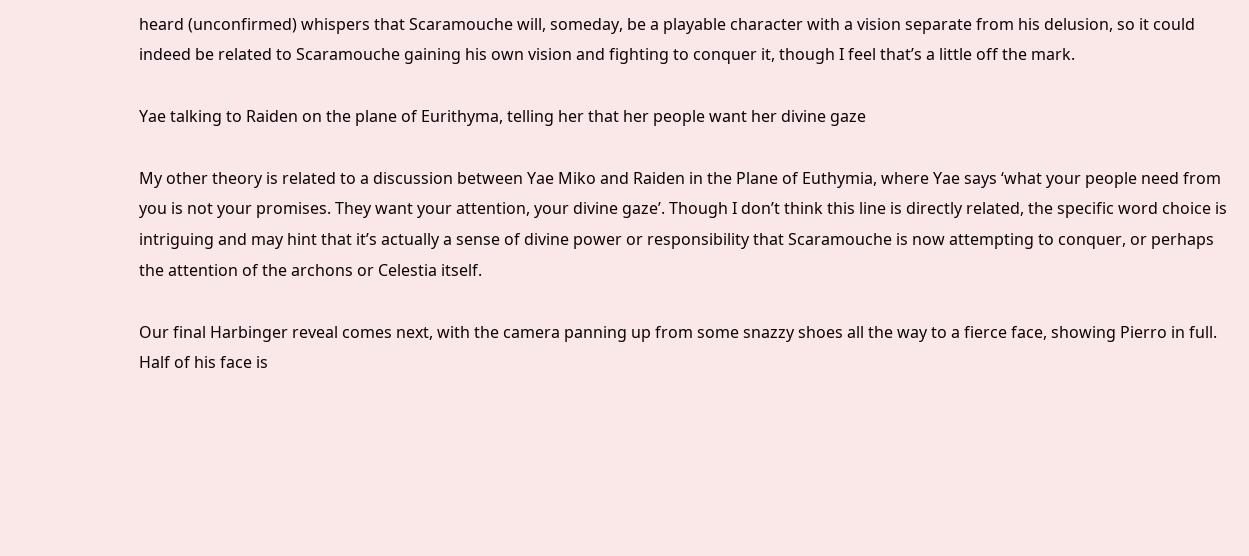heard (unconfirmed) whispers that Scaramouche will, someday, be a playable character with a vision separate from his delusion, so it could indeed be related to Scaramouche gaining his own vision and fighting to conquer it, though I feel that’s a little off the mark.

Yae talking to Raiden on the plane of Eurithyma, telling her that her people want her divine gaze

My other theory is related to a discussion between Yae Miko and Raiden in the Plane of Euthymia, where Yae says ‘what your people need from you is not your promises. They want your attention, your divine gaze’. Though I don’t think this line is directly related, the specific word choice is intriguing and may hint that it’s actually a sense of divine power or responsibility that Scaramouche is now attempting to conquer, or perhaps the attention of the archons or Celestia itself.

Our final Harbinger reveal comes next, with the camera panning up from some snazzy shoes all the way to a fierce face, showing Pierro in full. Half of his face is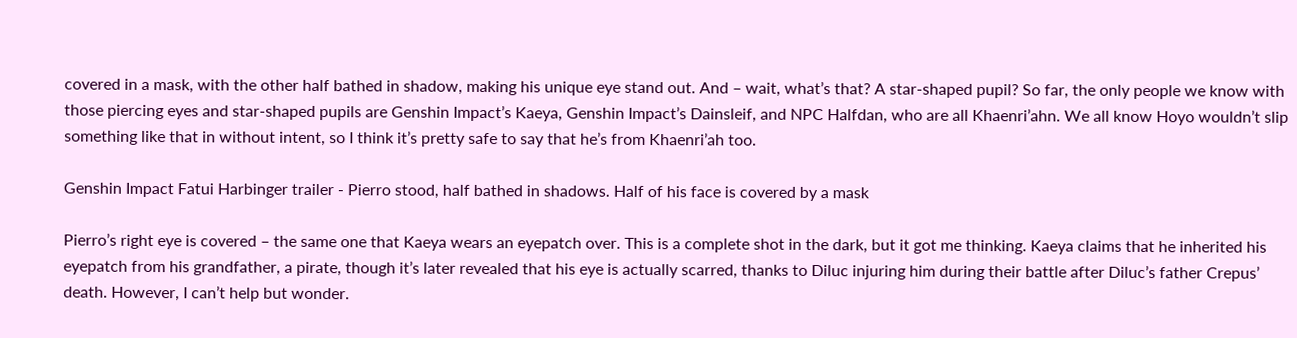covered in a mask, with the other half bathed in shadow, making his unique eye stand out. And – wait, what’s that? A star-shaped pupil? So far, the only people we know with those piercing eyes and star-shaped pupils are Genshin Impact’s Kaeya, Genshin Impact’s Dainsleif, and NPC Halfdan, who are all Khaenri’ahn. We all know Hoyo wouldn’t slip something like that in without intent, so I think it’s pretty safe to say that he’s from Khaenri’ah too.

Genshin Impact Fatui Harbinger trailer - Pierro stood, half bathed in shadows. Half of his face is covered by a mask

Pierro’s right eye is covered – the same one that Kaeya wears an eyepatch over. This is a complete shot in the dark, but it got me thinking. Kaeya claims that he inherited his eyepatch from his grandfather, a pirate, though it’s later revealed that his eye is actually scarred, thanks to Diluc injuring him during their battle after Diluc’s father Crepus’ death. However, I can’t help but wonder.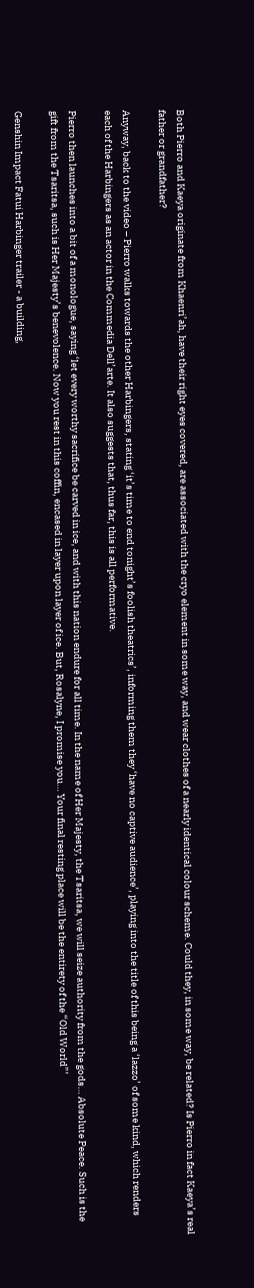Both Pierro and Kaeya originate from Khaenri’ah, have their right eyes covered, are associated with the cryo element in some way, and wear clothes of a nearly identical colour scheme. Could they, in some way, be related? Is Pierro in fact Kaeya’s real father or grandfather?

Anyway, back to the video – Pierro walks towards the other Harbingers, stating ‘it’s time to end tonight’s foolish theatrics’, informing them they ‘have no captive audience’, playing into the title of this being a ‘lazzo’ of some kind, which renders each of the Harbingers as an actor in the Commedia Dell’arte. It also suggests that, thus far, this is all performative.

Pierro then launches into a bit of a monologue, saying ‘let every worthy sacrifice be carved in ice, and with this nation endure for all time. In the name of Her Majesty, the Tsaritsa, we will seize authority from the gods… Absolute Peace. Such is the gift from the Tsaritsa, such is Her Majesty’s benevolence. Now you rest in this coffin, encased in layer upon layer of ice. But, Rosalyne, I promise you… Your final resting place will be the entirety of the “Old World”’

Genshin Impact Fatui Harbinger trailer - a building,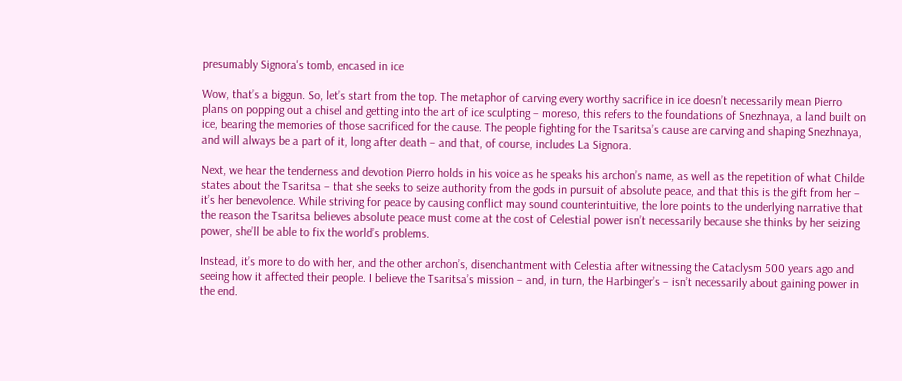presumably Signora's tomb, encased in ice

Wow, that’s a biggun. So, let’s start from the top. The metaphor of carving every worthy sacrifice in ice doesn’t necessarily mean Pierro plans on popping out a chisel and getting into the art of ice sculpting – moreso, this refers to the foundations of Snezhnaya, a land built on ice, bearing the memories of those sacrificed for the cause. The people fighting for the Tsaritsa’s cause are carving and shaping Snezhnaya, and will always be a part of it, long after death – and that, of course, includes La Signora.

Next, we hear the tenderness and devotion Pierro holds in his voice as he speaks his archon’s name, as well as the repetition of what Childe states about the Tsaritsa – that she seeks to seize authority from the gods in pursuit of absolute peace, and that this is the gift from her – it’s her benevolence. While striving for peace by causing conflict may sound counterintuitive, the lore points to the underlying narrative that the reason the Tsaritsa believes absolute peace must come at the cost of Celestial power isn’t necessarily because she thinks by her seizing power, she’ll be able to fix the world’s problems.

Instead, it’s more to do with her, and the other archon’s, disenchantment with Celestia after witnessing the Cataclysm 500 years ago and seeing how it affected their people. I believe the Tsaritsa’s mission – and, in turn, the Harbinger’s – isn’t necessarily about gaining power in the end.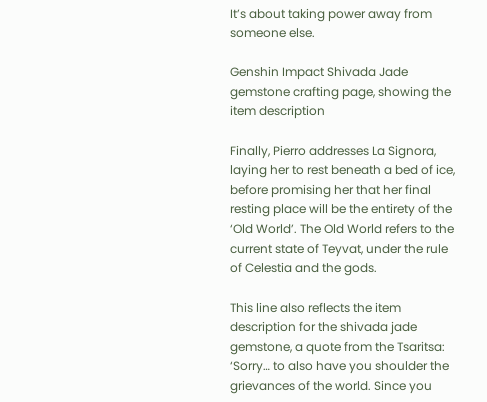It’s about taking power away from someone else.

Genshin Impact Shivada Jade gemstone crafting page, showing the item description

Finally, Pierro addresses La Signora, laying her to rest beneath a bed of ice, before promising her that her final resting place will be the entirety of the ‘Old World’. The Old World refers to the current state of Teyvat, under the rule of Celestia and the gods.

This line also reflects the item description for the shivada jade gemstone, a quote from the Tsaritsa: ‘Sorry… to also have you shoulder the grievances of the world. Since you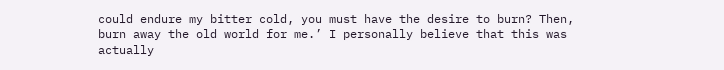could endure my bitter cold, you must have the desire to burn? Then, burn away the old world for me.’ I personally believe that this was actually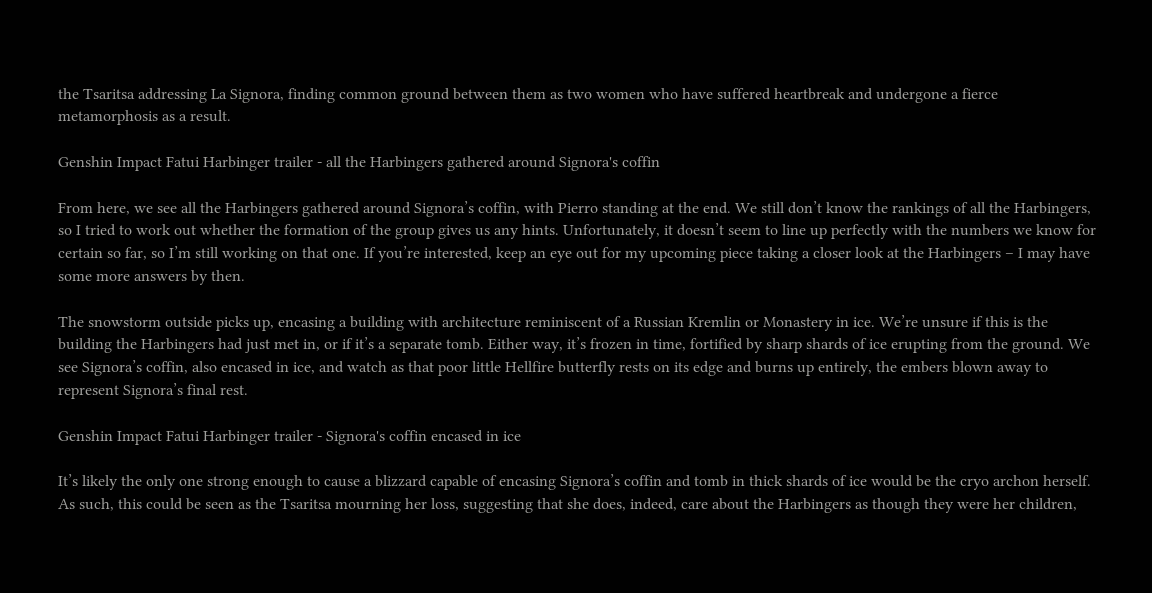the Tsaritsa addressing La Signora, finding common ground between them as two women who have suffered heartbreak and undergone a fierce metamorphosis as a result.

Genshin Impact Fatui Harbinger trailer - all the Harbingers gathered around Signora's coffin

From here, we see all the Harbingers gathered around Signora’s coffin, with Pierro standing at the end. We still don’t know the rankings of all the Harbingers, so I tried to work out whether the formation of the group gives us any hints. Unfortunately, it doesn’t seem to line up perfectly with the numbers we know for certain so far, so I’m still working on that one. If you’re interested, keep an eye out for my upcoming piece taking a closer look at the Harbingers – I may have some more answers by then.

The snowstorm outside picks up, encasing a building with architecture reminiscent of a Russian Kremlin or Monastery in ice. We’re unsure if this is the building the Harbingers had just met in, or if it’s a separate tomb. Either way, it’s frozen in time, fortified by sharp shards of ice erupting from the ground. We see Signora’s coffin, also encased in ice, and watch as that poor little Hellfire butterfly rests on its edge and burns up entirely, the embers blown away to represent Signora’s final rest.

Genshin Impact Fatui Harbinger trailer - Signora's coffin encased in ice

It’s likely the only one strong enough to cause a blizzard capable of encasing Signora’s coffin and tomb in thick shards of ice would be the cryo archon herself. As such, this could be seen as the Tsaritsa mourning her loss, suggesting that she does, indeed, care about the Harbingers as though they were her children,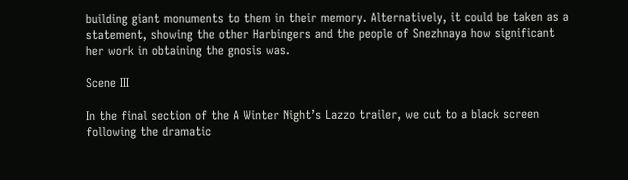building giant monuments to them in their memory. Alternatively, it could be taken as a statement, showing the other Harbingers and the people of Snezhnaya how significant her work in obtaining the gnosis was.

Scene III

In the final section of the A Winter Night’s Lazzo trailer, we cut to a black screen following the dramatic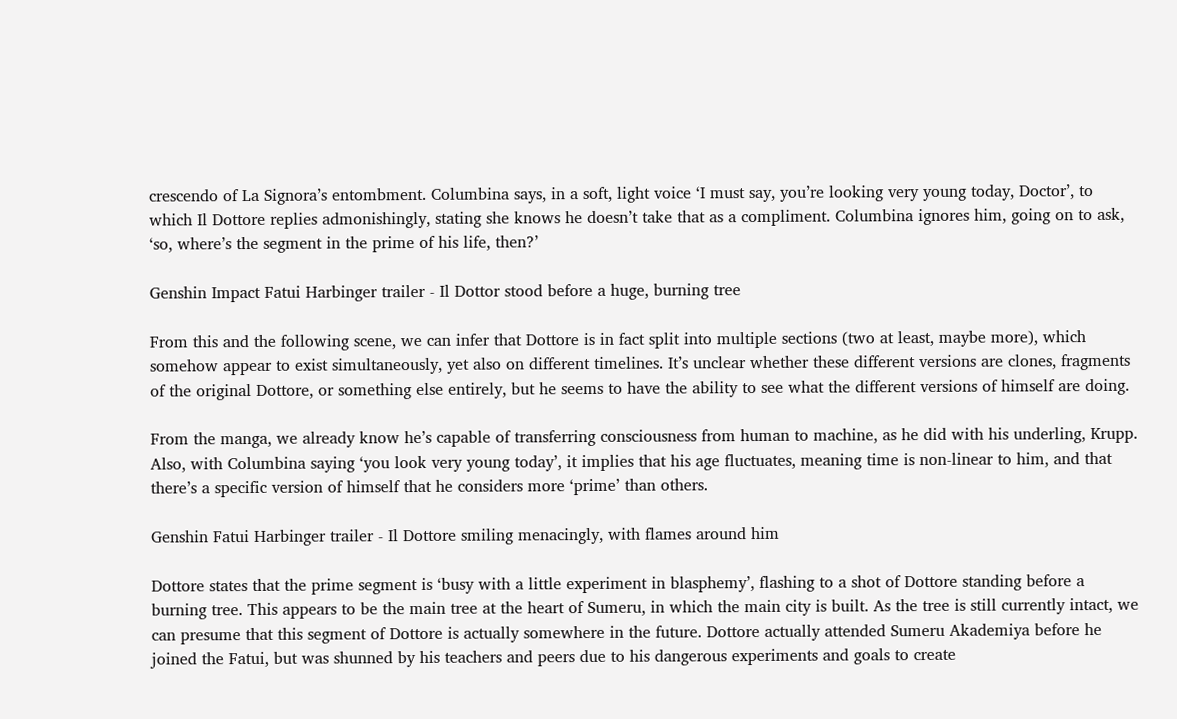crescendo of La Signora’s entombment. Columbina says, in a soft, light voice ‘I must say, you’re looking very young today, Doctor’, to which Il Dottore replies admonishingly, stating she knows he doesn’t take that as a compliment. Columbina ignores him, going on to ask, ‘so, where’s the segment in the prime of his life, then?’

Genshin Impact Fatui Harbinger trailer - Il Dottor stood before a huge, burning tree

From this and the following scene, we can infer that Dottore is in fact split into multiple sections (two at least, maybe more), which somehow appear to exist simultaneously, yet also on different timelines. It’s unclear whether these different versions are clones, fragments of the original Dottore, or something else entirely, but he seems to have the ability to see what the different versions of himself are doing.

From the manga, we already know he’s capable of transferring consciousness from human to machine, as he did with his underling, Krupp. Also, with Columbina saying ‘you look very young today’, it implies that his age fluctuates, meaning time is non-linear to him, and that there’s a specific version of himself that he considers more ‘prime’ than others.

Genshin Fatui Harbinger trailer - Il Dottore smiling menacingly, with flames around him

Dottore states that the prime segment is ‘busy with a little experiment in blasphemy’, flashing to a shot of Dottore standing before a burning tree. This appears to be the main tree at the heart of Sumeru, in which the main city is built. As the tree is still currently intact, we can presume that this segment of Dottore is actually somewhere in the future. Dottore actually attended Sumeru Akademiya before he joined the Fatui, but was shunned by his teachers and peers due to his dangerous experiments and goals to create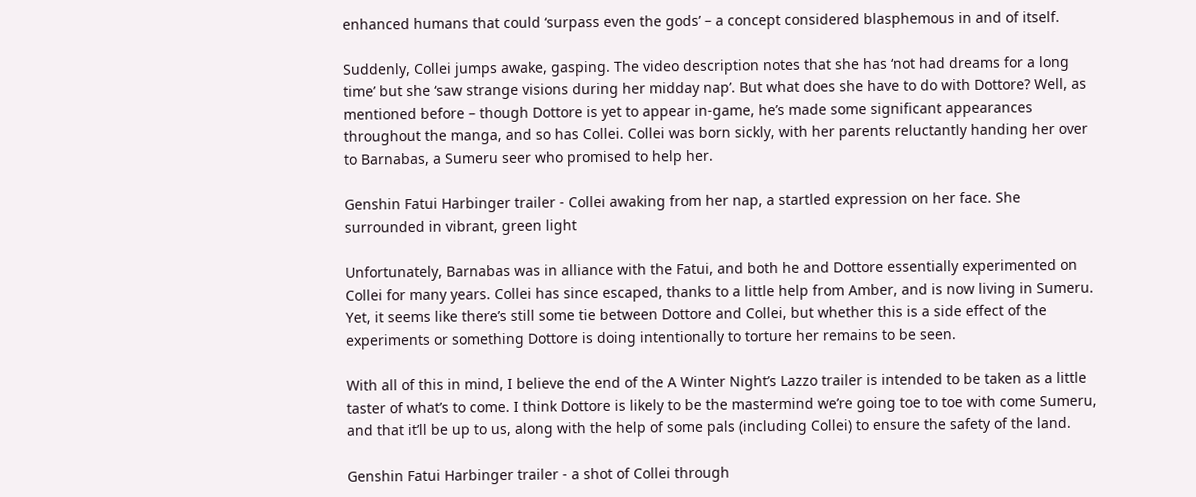enhanced humans that could ‘surpass even the gods’ – a concept considered blasphemous in and of itself.

Suddenly, Collei jumps awake, gasping. The video description notes that she has ‘not had dreams for a long time’ but she ‘saw strange visions during her midday nap’. But what does she have to do with Dottore? Well, as mentioned before – though Dottore is yet to appear in-game, he’s made some significant appearances throughout the manga, and so has Collei. Collei was born sickly, with her parents reluctantly handing her over to Barnabas, a Sumeru seer who promised to help her.

Genshin Fatui Harbinger trailer - Collei awaking from her nap, a startled expression on her face. She surrounded in vibrant, green light

Unfortunately, Barnabas was in alliance with the Fatui, and both he and Dottore essentially experimented on Collei for many years. Collei has since escaped, thanks to a little help from Amber, and is now living in Sumeru. Yet, it seems like there’s still some tie between Dottore and Collei, but whether this is a side effect of the experiments or something Dottore is doing intentionally to torture her remains to be seen.

With all of this in mind, I believe the end of the A Winter Night’s Lazzo trailer is intended to be taken as a little taster of what’s to come. I think Dottore is likely to be the mastermind we’re going toe to toe with come Sumeru, and that it’ll be up to us, along with the help of some pals (including Collei) to ensure the safety of the land.

Genshin Fatui Harbinger trailer - a shot of Collei through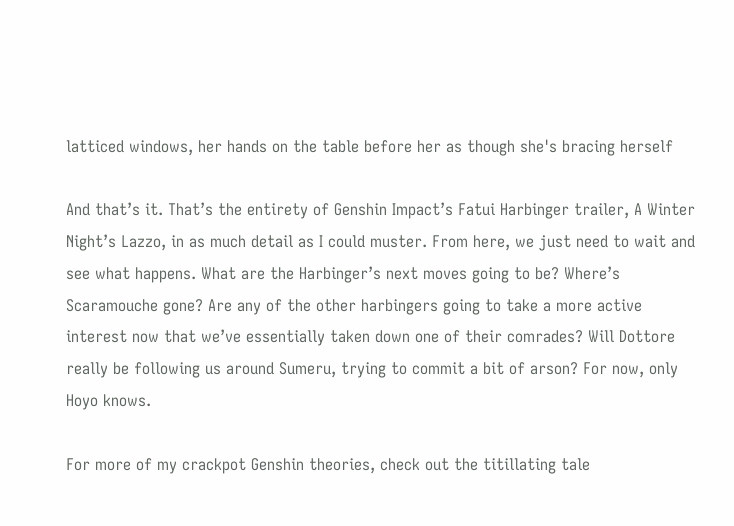latticed windows, her hands on the table before her as though she's bracing herself

And that’s it. That’s the entirety of Genshin Impact’s Fatui Harbinger trailer, A Winter Night’s Lazzo, in as much detail as I could muster. From here, we just need to wait and see what happens. What are the Harbinger’s next moves going to be? Where’s Scaramouche gone? Are any of the other harbingers going to take a more active interest now that we’ve essentially taken down one of their comrades? Will Dottore really be following us around Sumeru, trying to commit a bit of arson? For now, only Hoyo knows.

For more of my crackpot Genshin theories, check out the titillating tale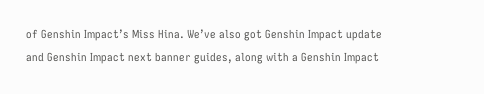of Genshin Impact’s Miss Hina. We’ve also got Genshin Impact update and Genshin Impact next banner guides, along with a Genshin Impact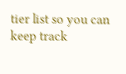tier list so you can keep track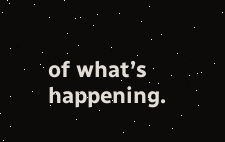of what’s happening.